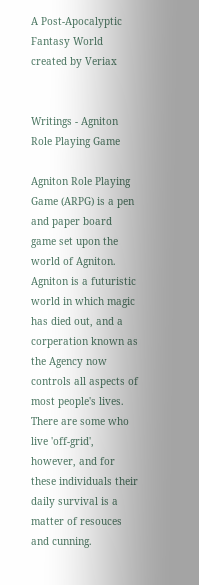A Post-Apocalyptic Fantasy World created by Veriax


Writings - Agniton Role Playing Game

Agniton Role Playing Game (ARPG) is a pen and paper board game set upon the world of Agniton. Agniton is a futuristic world in which magic has died out, and a corperation known as the Agency now controls all aspects of most people's lives. There are some who live 'off-grid', however, and for these individuals their daily survival is a matter of resouces and cunning.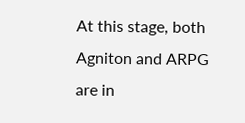At this stage, both Agniton and ARPG are in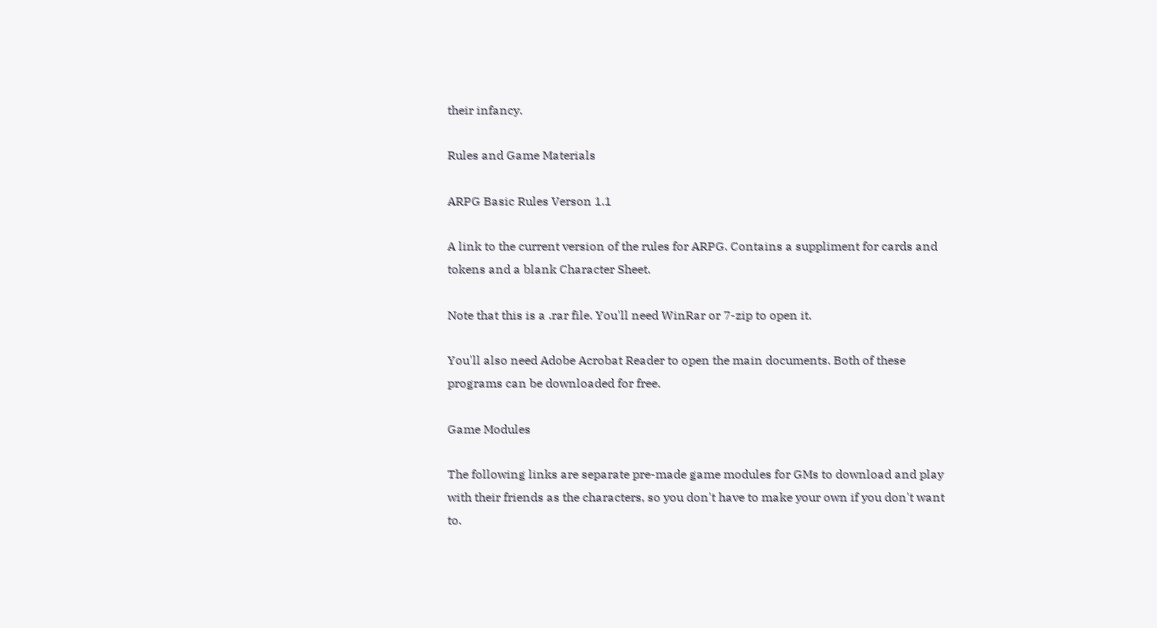their infancy.

Rules and Game Materials

ARPG Basic Rules Verson 1.1

A link to the current version of the rules for ARPG. Contains a suppliment for cards and tokens and a blank Character Sheet.

Note that this is a .rar file. You'll need WinRar or 7-zip to open it.

You'll also need Adobe Acrobat Reader to open the main documents. Both of these programs can be downloaded for free.

Game Modules

The following links are separate pre-made game modules for GMs to download and play with their friends as the characters, so you don't have to make your own if you don't want to.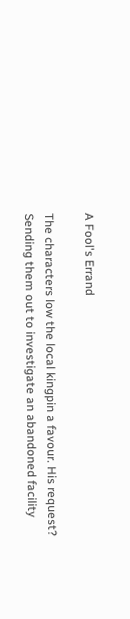A Fool's Errand

The characters low the local kingpin a favour. His request? Sending them out to investigate an abandoned facility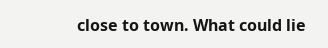close to town. What could lie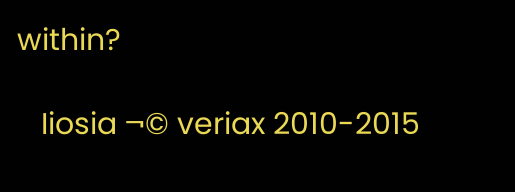within?

   Iiosia ¬© veriax 2010-2015